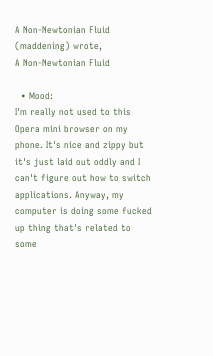A Non-Newtonian Fluid (maddening) wrote,
A Non-Newtonian Fluid

  • Mood:
I'm really not used to this Opera mini browser on my phone. It's nice and zippy but it's just laid out oddly and I can't figure out how to switch applications. Anyway, my computer is doing some fucked up thing that's related to some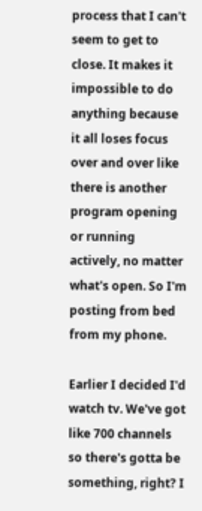process that I can't seem to get to close. It makes it impossible to do anything because it all loses focus over and over like there is another program opening or running actively, no matter what's open. So I'm posting from bed from my phone.

Earlier I decided I'd watch tv. We've got like 700 channels so there's gotta be something, right? I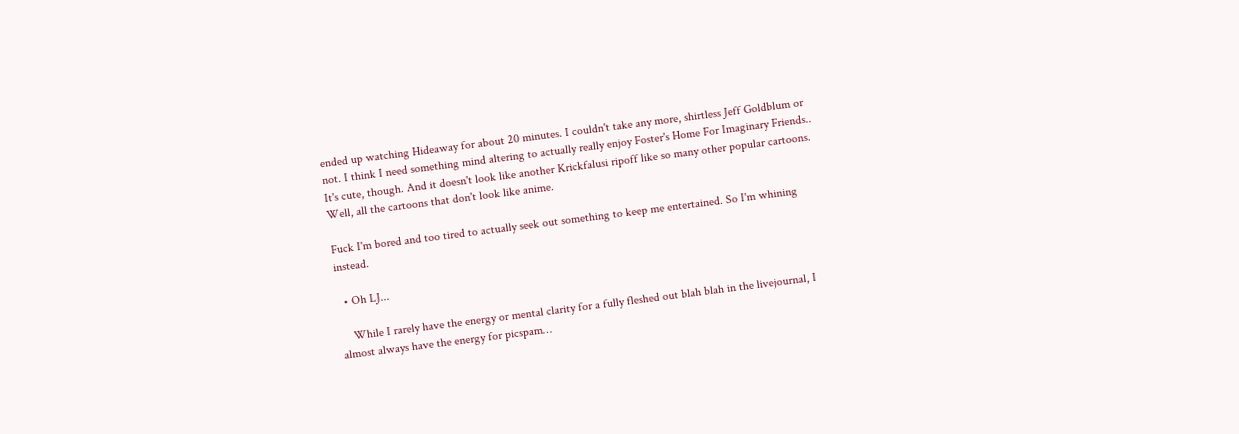ended up watching Hideaway for about 20 minutes. I couldn't take any more, shirtless Jeff Goldblum or not. I think I need something mind altering to actually really enjoy Foster's Home For Imaginary Friends.. It's cute, though. And it doesn't look like another Krickfalusi ripoff like so many other popular cartoons. Well, all the cartoons that don't look like anime.

Fuck I'm bored and too tired to actually seek out something to keep me entertained. So I'm whining instead.

  • Oh LJ...

    While I rarely have the energy or mental clarity for a fully fleshed out blah blah in the livejournal, I almost always have the energy for picspam…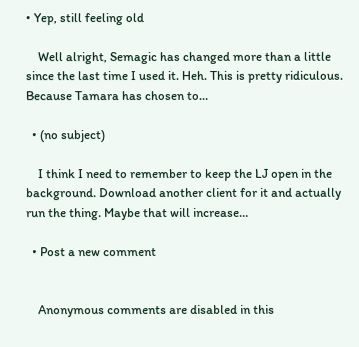• Yep, still feeling old

    Well alright, Semagic has changed more than a little since the last time I used it. Heh. This is pretty ridiculous. Because Tamara has chosen to…

  • (no subject)

    I think I need to remember to keep the LJ open in the background. Download another client for it and actually run the thing. Maybe that will increase…

  • Post a new comment


    Anonymous comments are disabled in this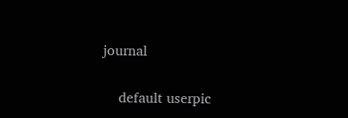journal

    default userpic